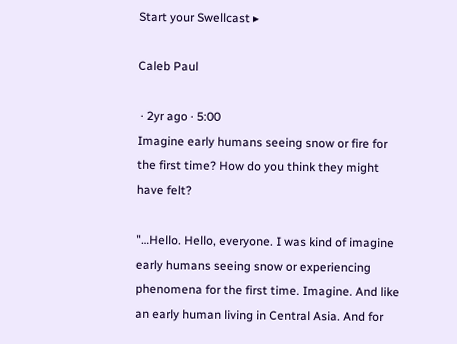Start your Swellcast ▸

Caleb Paul

 · 2yr ago · 5:00
Imagine early humans seeing snow or fire for the first time? How do you think they might have felt?

"…Hello. Hello, everyone. I was kind of imagine early humans seeing snow or experiencing phenomena for the first time. Imagine. And like an early human living in Central Asia. And for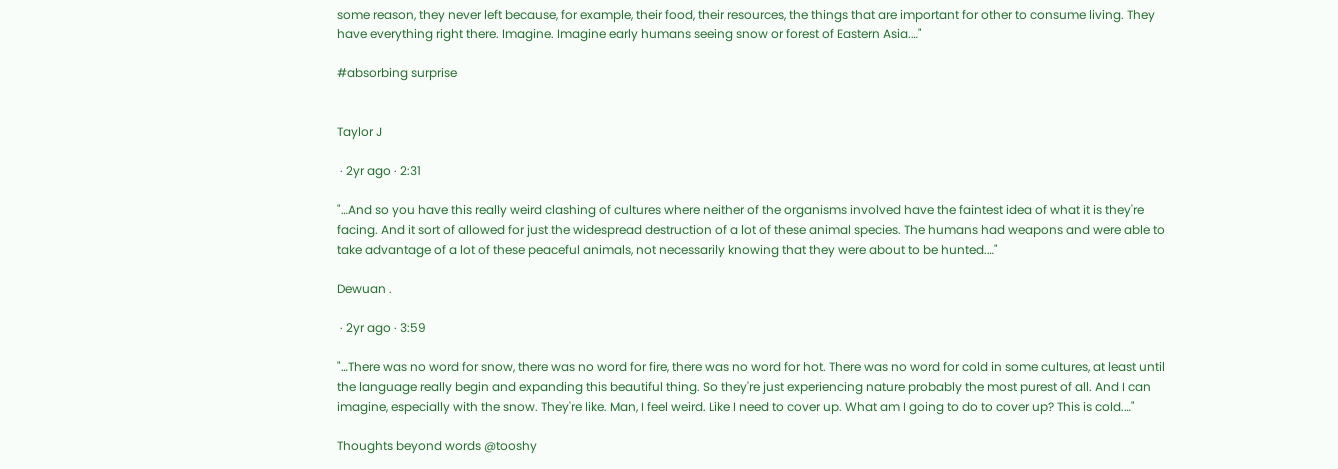some reason, they never left because, for example, their food, their resources, the things that are important for other to consume living. They have everything right there. Imagine. Imagine early humans seeing snow or forest of Eastern Asia.…"

#absorbing surprise


Taylor J

 · 2yr ago · 2:31

"…And so you have this really weird clashing of cultures where neither of the organisms involved have the faintest idea of what it is they're facing. And it sort of allowed for just the widespread destruction of a lot of these animal species. The humans had weapons and were able to take advantage of a lot of these peaceful animals, not necessarily knowing that they were about to be hunted.…"

Dewuan .

 · 2yr ago · 3:59

"…There was no word for snow, there was no word for fire, there was no word for hot. There was no word for cold in some cultures, at least until the language really begin and expanding this beautiful thing. So they're just experiencing nature probably the most purest of all. And I can imagine, especially with the snow. They're like. Man, I feel weird. Like I need to cover up. What am I going to do to cover up? This is cold.…"

Thoughts beyond words @tooshy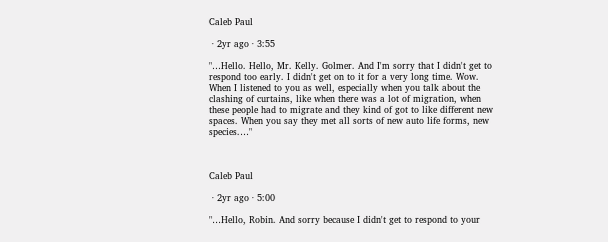Caleb Paul

 · 2yr ago · 3:55

"…Hello. Hello, Mr. Kelly. Golmer. And I'm sorry that I didn't get to respond too early. I didn't get on to it for a very long time. Wow. When I listened to you as well, especially when you talk about the clashing of curtains, like when there was a lot of migration, when these people had to migrate and they kind of got to like different new spaces. When you say they met all sorts of new auto life forms, new species.…"



Caleb Paul

 · 2yr ago · 5:00

"…Hello, Robin. And sorry because I didn't get to respond to your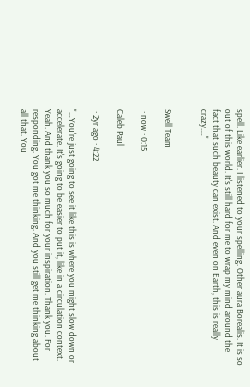spell. Like earlier. I listened to your spelling. Other aura Borealis. It is so out of this world. It's still hard for me to wrap my mind around the fact that such beauty can exist. And even on Earth, this is really crazy.…"


Swell Team

 · now · 0:15

Caleb Paul

 · 2yr ago · 4:22

"…You're just going to see it like this is where you might slow down or accelerate. It's going to be easier to put it, like in a circulation context. Yeah. And thank you so much for your inspiration. Thank you. For responding. You got me thinking. And you still get me thinking about all that. You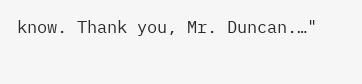know. Thank you, Mr. Duncan.…"